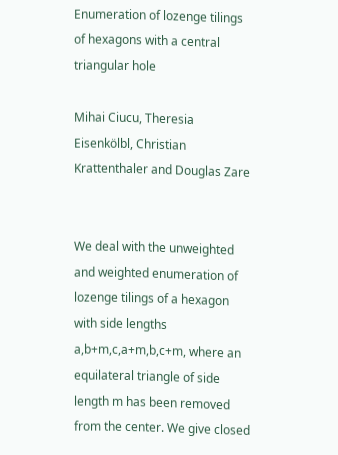Enumeration of lozenge tilings of hexagons with a central triangular hole

Mihai Ciucu, Theresia Eisenkölbl, Christian Krattenthaler and Douglas Zare


We deal with the unweighted and weighted enumeration of lozenge tilings of a hexagon with side lengths a,b+m,c,a+m,b,c+m, where an equilateral triangle of side length m has been removed from the center. We give closed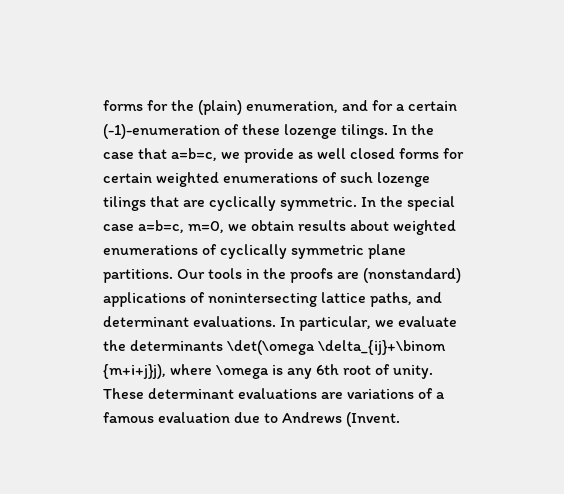forms for the (plain) enumeration, and for a certain (-1)-enumeration of these lozenge tilings. In the case that a=b=c, we provide as well closed forms for certain weighted enumerations of such lozenge tilings that are cyclically symmetric. In the special case a=b=c, m=0, we obtain results about weighted enumerations of cyclically symmetric plane partitions. Our tools in the proofs are (nonstandard) applications of nonintersecting lattice paths, and determinant evaluations. In particular, we evaluate the determinants \det(\omega \delta_{ij}+\binom {m+i+j}j), where \omega is any 6th root of unity. These determinant evaluations are variations of a famous evaluation due to Andrews (Invent.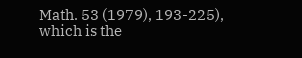Math. 53 (1979), 193-225), which is the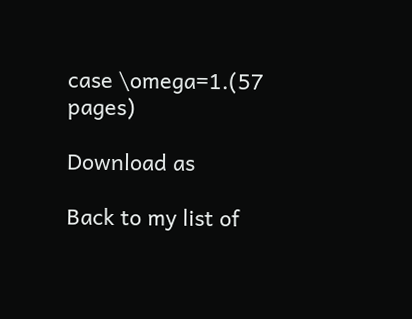case \omega=1.(57 pages)

Download as

Back to my list of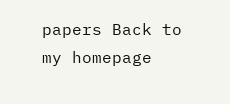papers Back to my homepage